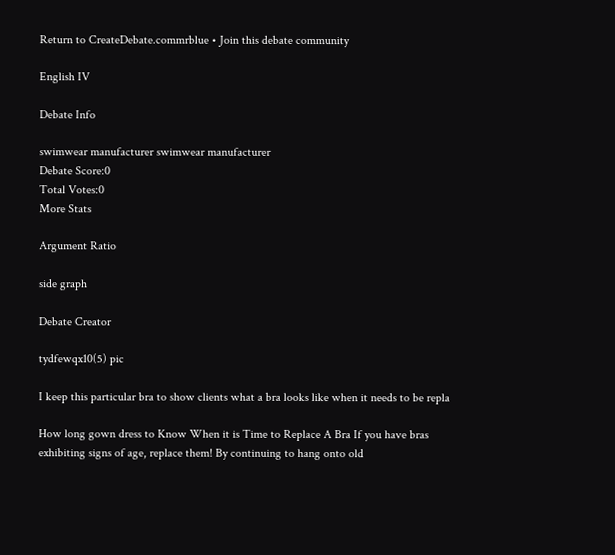Return to CreateDebate.commrblue • Join this debate community

English IV

Debate Info

swimwear manufacturer swimwear manufacturer
Debate Score:0
Total Votes:0
More Stats

Argument Ratio

side graph

Debate Creator

tydfewqx10(5) pic

I keep this particular bra to show clients what a bra looks like when it needs to be repla

How long gown dress to Know When it is Time to Replace A Bra If you have bras exhibiting signs of age, replace them! By continuing to hang onto old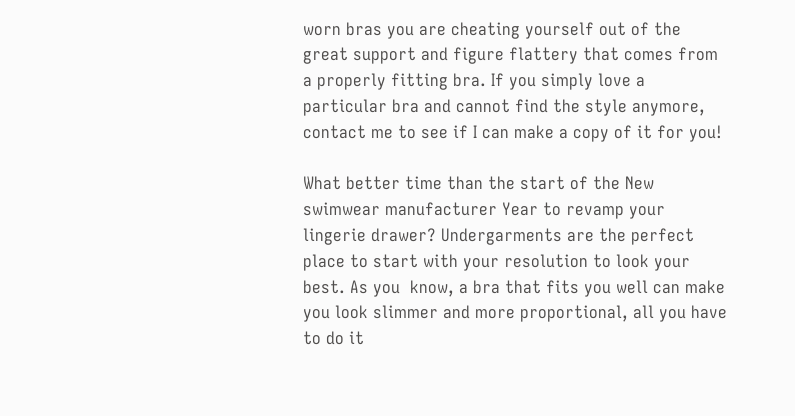worn bras you are cheating yourself out of the great support and figure flattery that comes from a properly fitting bra. If you simply love a particular bra and cannot find the style anymore, contact me to see if I can make a copy of it for you!

What better time than the start of the New swimwear manufacturer Year to revamp your lingerie drawer? Undergarments are the perfect place to start with your resolution to look your best. As you  know, a bra that fits you well can make you look slimmer and more proportional, all you have to do it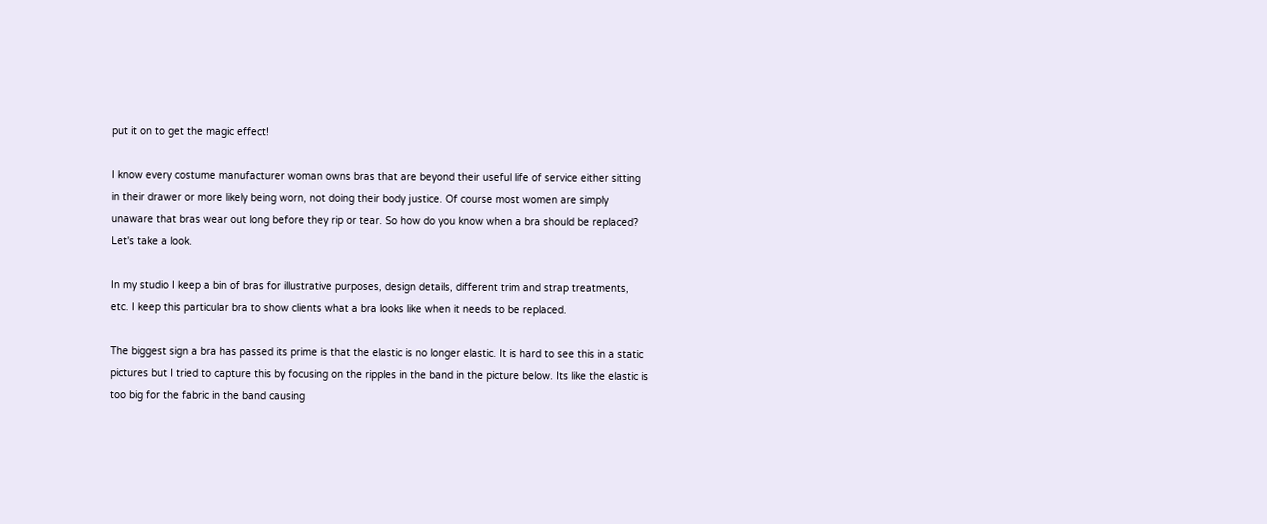put it on to get the magic effect!

I know every costume manufacturer woman owns bras that are beyond their useful life of service either sitting in their drawer or more likely being worn, not doing their body justice. Of course most women are simply unaware that bras wear out long before they rip or tear. So how do you know when a bra should be replaced? Let's take a look.

In my studio I keep a bin of bras for illustrative purposes, design details, different trim and strap treatments, etc. I keep this particular bra to show clients what a bra looks like when it needs to be replaced.

The biggest sign a bra has passed its prime is that the elastic is no longer elastic. It is hard to see this in a static pictures but I tried to capture this by focusing on the ripples in the band in the picture below. Its like the elastic is too big for the fabric in the band causing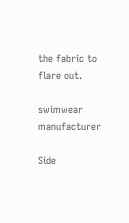the fabric to flare out.

swimwear manufacturer

Side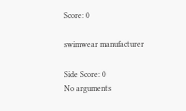Score: 0

swimwear manufacturer

Side Score: 0
No arguments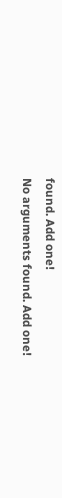found. Add one!
No arguments found. Add one!